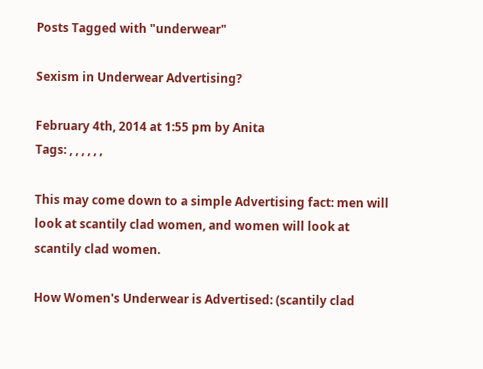Posts Tagged with "underwear"

Sexism in Underwear Advertising?

February 4th, 2014 at 1:55 pm by Anita
Tags: , , , , , ,

This may come down to a simple Advertising fact: men will look at scantily clad women, and women will look at scantily clad women.

How Women's Underwear is Advertised: (scantily clad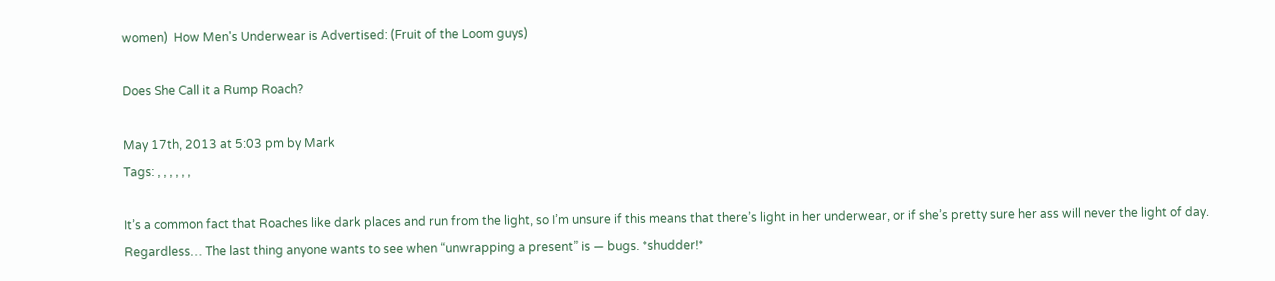women)  How Men's Underwear is Advertised: (Fruit of the Loom guys)

Does She Call it a Rump Roach?

May 17th, 2013 at 5:03 pm by Mark
Tags: , , , , , ,

It’s a common fact that Roaches like dark places and run from the light, so I’m unsure if this means that there’s light in her underwear, or if she’s pretty sure her ass will never the light of day. Regardless… The last thing anyone wants to see when “unwrapping a present” is — bugs. *shudder!*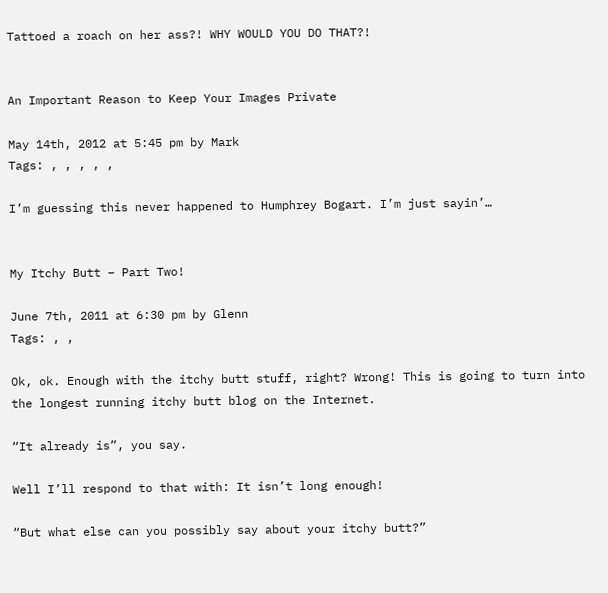Tattoed a roach on her ass?! WHY WOULD YOU DO THAT?!


An Important Reason to Keep Your Images Private

May 14th, 2012 at 5:45 pm by Mark
Tags: , , , , ,

I’m guessing this never happened to Humphrey Bogart. I’m just sayin’…


My Itchy Butt – Part Two!

June 7th, 2011 at 6:30 pm by Glenn
Tags: , ,

Ok, ok. Enough with the itchy butt stuff, right? Wrong! This is going to turn into the longest running itchy butt blog on the Internet.

“It already is”, you say.

Well I’ll respond to that with: It isn’t long enough!

“But what else can you possibly say about your itchy butt?”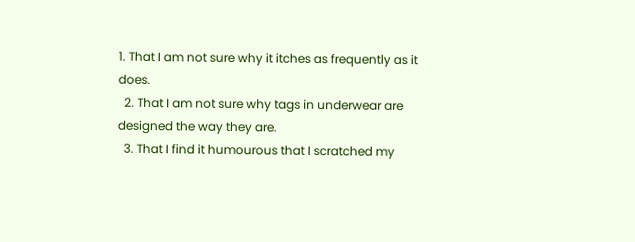1. That I am not sure why it itches as frequently as it does.
  2. That I am not sure why tags in underwear are designed the way they are.
  3. That I find it humourous that I scratched my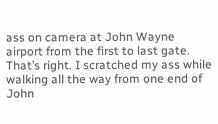ass on camera at John Wayne airport from the first to last gate. That’s right. I scratched my ass while walking all the way from one end of John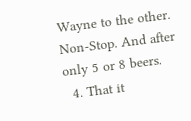Wayne to the other. Non-Stop. And after only 5 or 8 beers.
  4. That it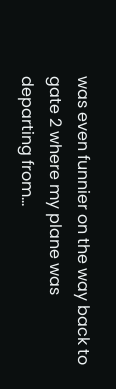was even funnier on the way back to gate 2 where my plane was departing from…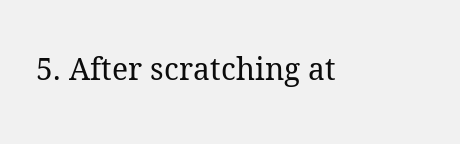5. After scratching at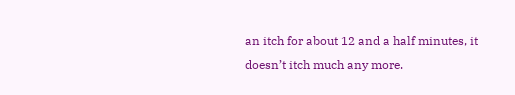an itch for about 12 and a half minutes, it doesn’t itch much any more.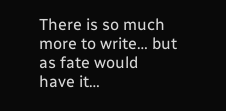There is so much more to write… but as fate would have it…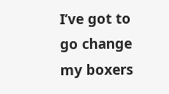I’ve got to go change my boxers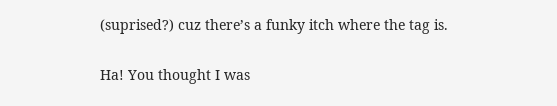(suprised?) cuz there’s a funky itch where the tag is.

Ha! You thought I was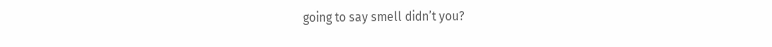going to say smell didn’t you?